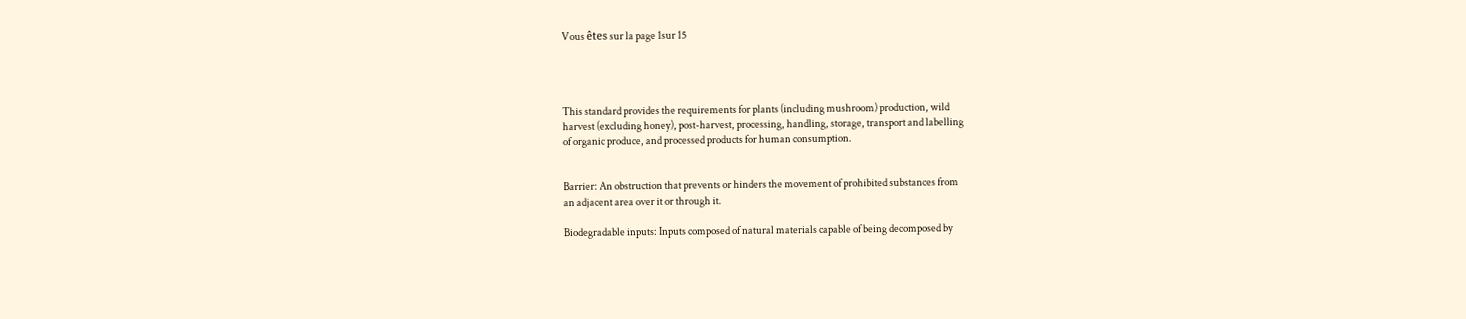Vous êtes sur la page 1sur 15




This standard provides the requirements for plants (including mushroom) production, wild
harvest (excluding honey), post-harvest, processing, handling, storage, transport and labelling
of organic produce, and processed products for human consumption.


Barrier: An obstruction that prevents or hinders the movement of prohibited substances from
an adjacent area over it or through it.

Biodegradable inputs: Inputs composed of natural materials capable of being decomposed by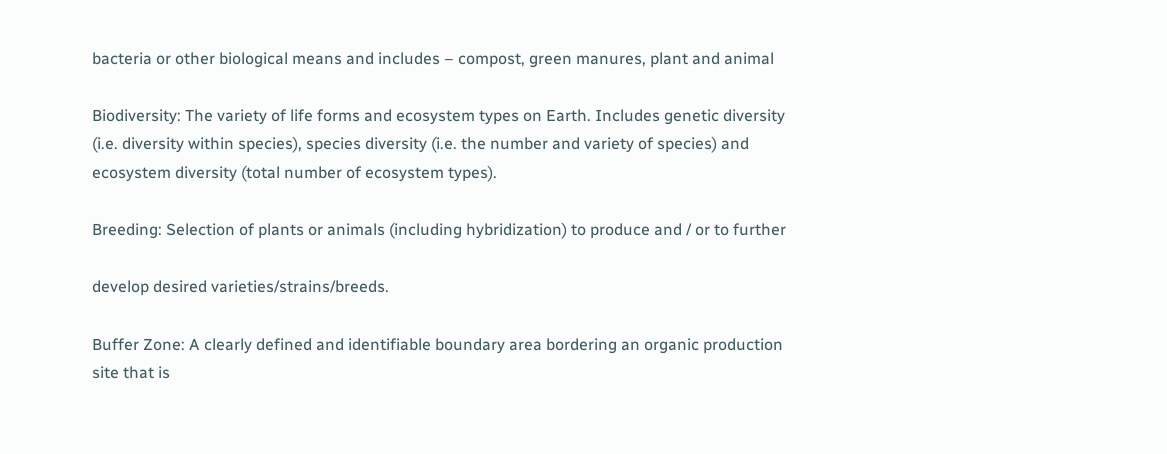bacteria or other biological means and includes – compost, green manures, plant and animal

Biodiversity: The variety of life forms and ecosystem types on Earth. Includes genetic diversity
(i.e. diversity within species), species diversity (i.e. the number and variety of species) and
ecosystem diversity (total number of ecosystem types).

Breeding: Selection of plants or animals (including hybridization) to produce and / or to further

develop desired varieties/strains/breeds.

Buffer Zone: A clearly defined and identifiable boundary area bordering an organic production
site that is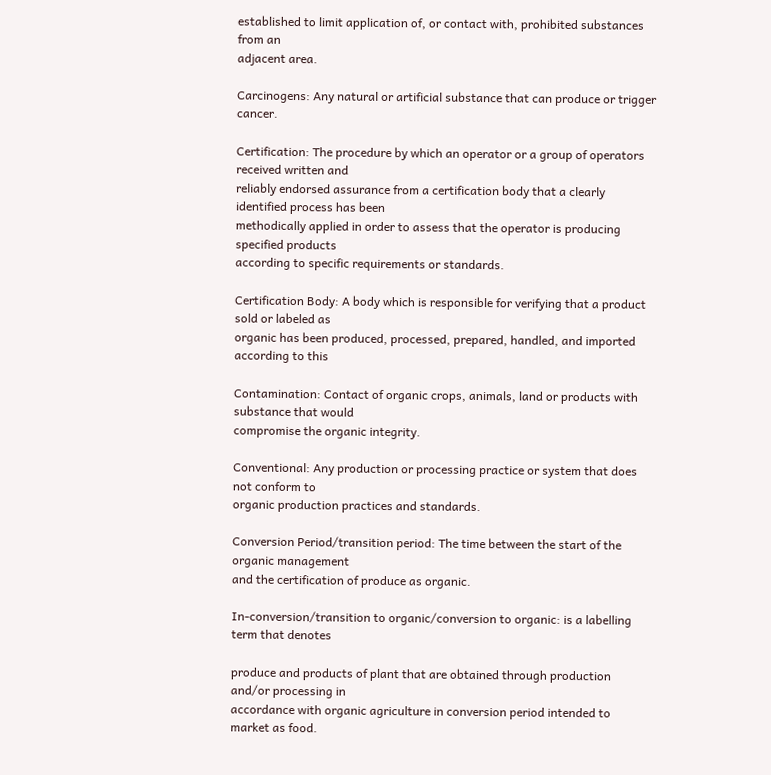established to limit application of, or contact with, prohibited substances from an
adjacent area.

Carcinogens: Any natural or artificial substance that can produce or trigger cancer.

Certification: The procedure by which an operator or a group of operators received written and
reliably endorsed assurance from a certification body that a clearly identified process has been
methodically applied in order to assess that the operator is producing specified products
according to specific requirements or standards.

Certification Body: A body which is responsible for verifying that a product sold or labeled as
organic has been produced, processed, prepared, handled, and imported according to this

Contamination: Contact of organic crops, animals, land or products with substance that would
compromise the organic integrity.

Conventional: Any production or processing practice or system that does not conform to
organic production practices and standards.

Conversion Period/transition period: The time between the start of the organic management
and the certification of produce as organic.

In-conversion/transition to organic/conversion to organic: is a labelling term that denotes

produce and products of plant that are obtained through production and/or processing in
accordance with organic agriculture in conversion period intended to market as food.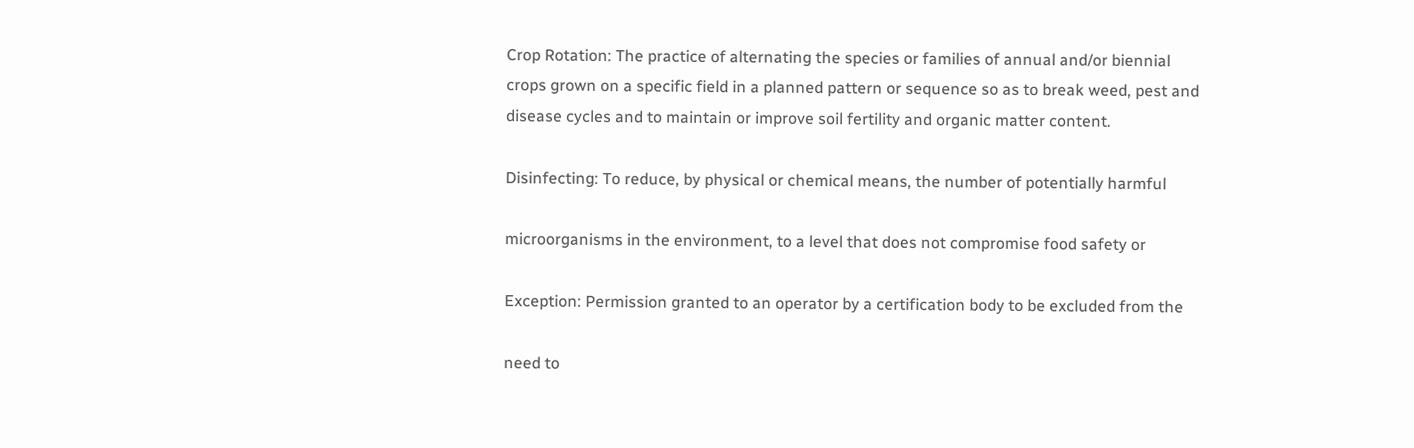Crop Rotation: The practice of alternating the species or families of annual and/or biennial
crops grown on a specific field in a planned pattern or sequence so as to break weed, pest and
disease cycles and to maintain or improve soil fertility and organic matter content.

Disinfecting: To reduce, by physical or chemical means, the number of potentially harmful

microorganisms in the environment, to a level that does not compromise food safety or

Exception: Permission granted to an operator by a certification body to be excluded from the

need to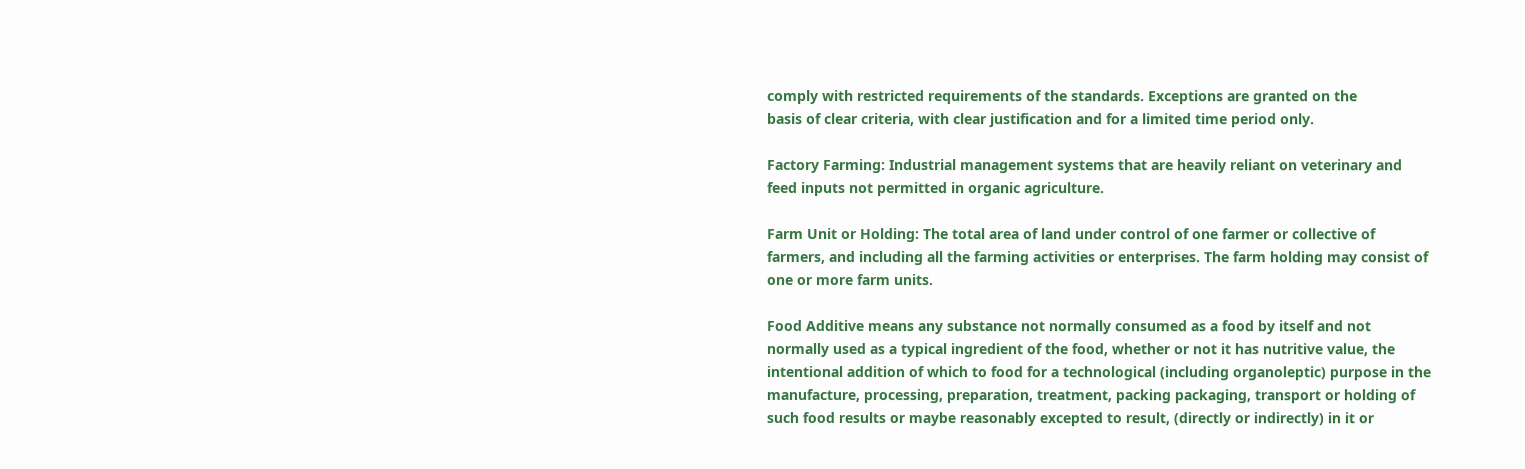comply with restricted requirements of the standards. Exceptions are granted on the
basis of clear criteria, with clear justification and for a limited time period only.

Factory Farming: Industrial management systems that are heavily reliant on veterinary and
feed inputs not permitted in organic agriculture.

Farm Unit or Holding: The total area of land under control of one farmer or collective of
farmers, and including all the farming activities or enterprises. The farm holding may consist of
one or more farm units.

Food Additive means any substance not normally consumed as a food by itself and not
normally used as a typical ingredient of the food, whether or not it has nutritive value, the
intentional addition of which to food for a technological (including organoleptic) purpose in the
manufacture, processing, preparation, treatment, packing packaging, transport or holding of
such food results or maybe reasonably excepted to result, (directly or indirectly) in it or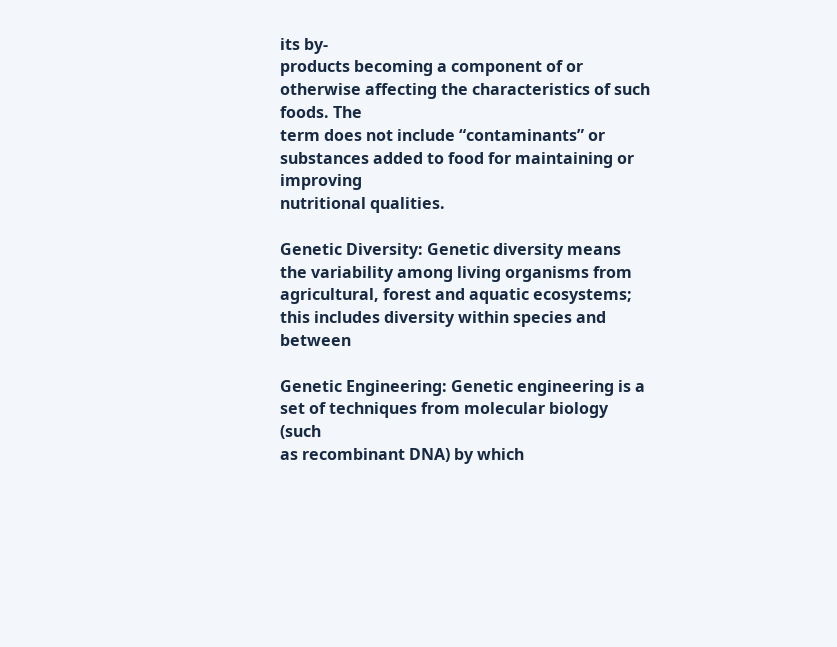its by-
products becoming a component of or otherwise affecting the characteristics of such foods. The
term does not include “contaminants” or substances added to food for maintaining or improving
nutritional qualities.

Genetic Diversity: Genetic diversity means the variability among living organisms from
agricultural, forest and aquatic ecosystems; this includes diversity within species and between

Genetic Engineering: Genetic engineering is a set of techniques from molecular biology (such
as recombinant DNA) by which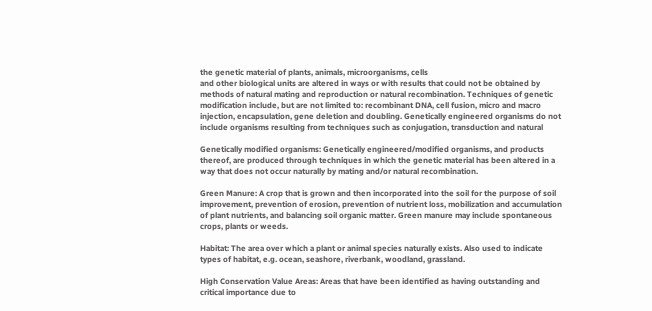the genetic material of plants, animals, microorganisms, cells
and other biological units are altered in ways or with results that could not be obtained by
methods of natural mating and reproduction or natural recombination. Techniques of genetic
modification include, but are not limited to: recombinant DNA, cell fusion, micro and macro
injection, encapsulation, gene deletion and doubling. Genetically engineered organisms do not
include organisms resulting from techniques such as conjugation, transduction and natural

Genetically modified organisms: Genetically engineered/modified organisms, and products
thereof, are produced through techniques in which the genetic material has been altered in a
way that does not occur naturally by mating and/or natural recombination.

Green Manure: A crop that is grown and then incorporated into the soil for the purpose of soil
improvement, prevention of erosion, prevention of nutrient loss, mobilization and accumulation
of plant nutrients, and balancing soil organic matter. Green manure may include spontaneous
crops, plants or weeds.

Habitat: The area over which a plant or animal species naturally exists. Also used to indicate
types of habitat, e.g. ocean, seashore, riverbank, woodland, grassland.

High Conservation Value Areas: Areas that have been identified as having outstanding and
critical importance due to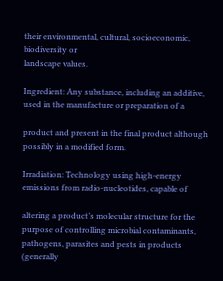their environmental, cultural, socioeconomic, biodiversity or
landscape values.

Ingredient: Any substance, including an additive, used in the manufacture or preparation of a

product and present in the final product although possibly in a modified form.

Irradiation: Technology using high-energy emissions from radio-nucleotides, capable of

altering a product’s molecular structure for the purpose of controlling microbial contaminants,
pathogens, parasites and pests in products (generally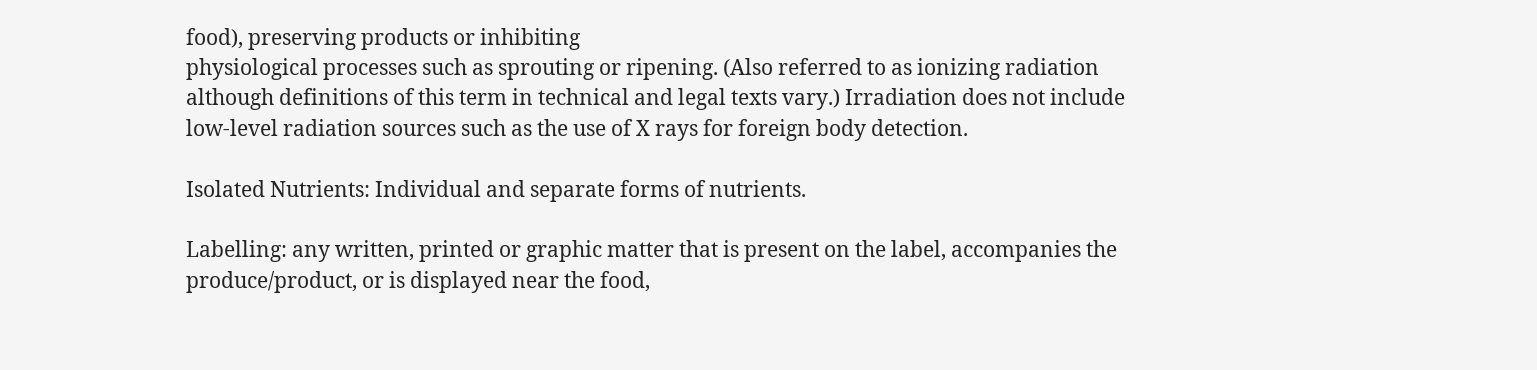food), preserving products or inhibiting
physiological processes such as sprouting or ripening. (Also referred to as ionizing radiation
although definitions of this term in technical and legal texts vary.) Irradiation does not include
low-level radiation sources such as the use of X rays for foreign body detection.

Isolated Nutrients: Individual and separate forms of nutrients.

Labelling: any written, printed or graphic matter that is present on the label, accompanies the
produce/product, or is displayed near the food,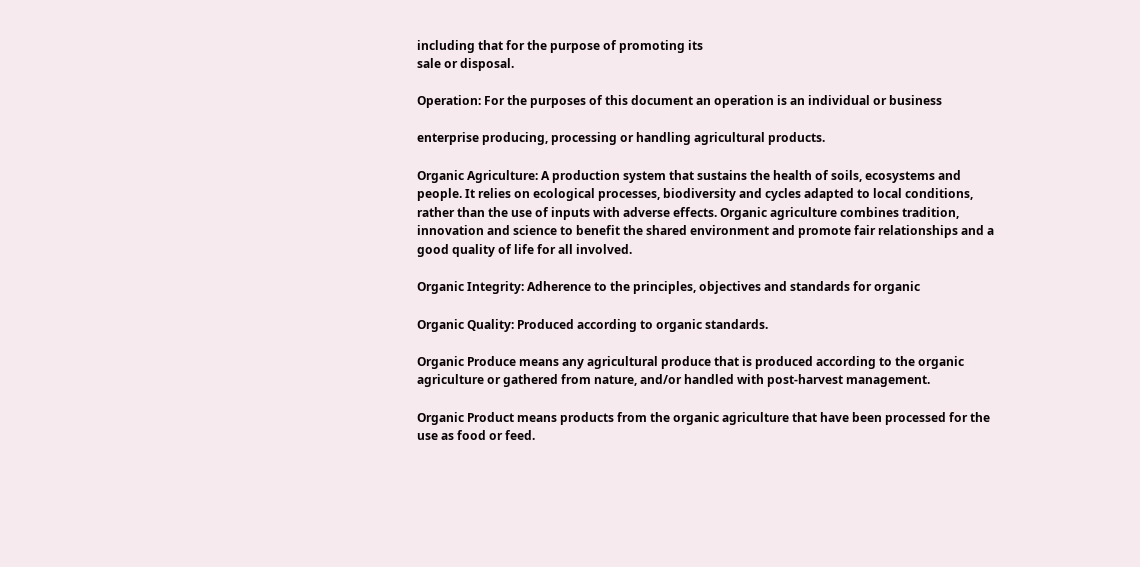including that for the purpose of promoting its
sale or disposal.

Operation: For the purposes of this document an operation is an individual or business

enterprise producing, processing or handling agricultural products.

Organic Agriculture: A production system that sustains the health of soils, ecosystems and
people. It relies on ecological processes, biodiversity and cycles adapted to local conditions,
rather than the use of inputs with adverse effects. Organic agriculture combines tradition,
innovation and science to benefit the shared environment and promote fair relationships and a
good quality of life for all involved.

Organic Integrity: Adherence to the principles, objectives and standards for organic

Organic Quality: Produced according to organic standards.

Organic Produce means any agricultural produce that is produced according to the organic
agriculture or gathered from nature, and/or handled with post-harvest management.

Organic Product means products from the organic agriculture that have been processed for the
use as food or feed.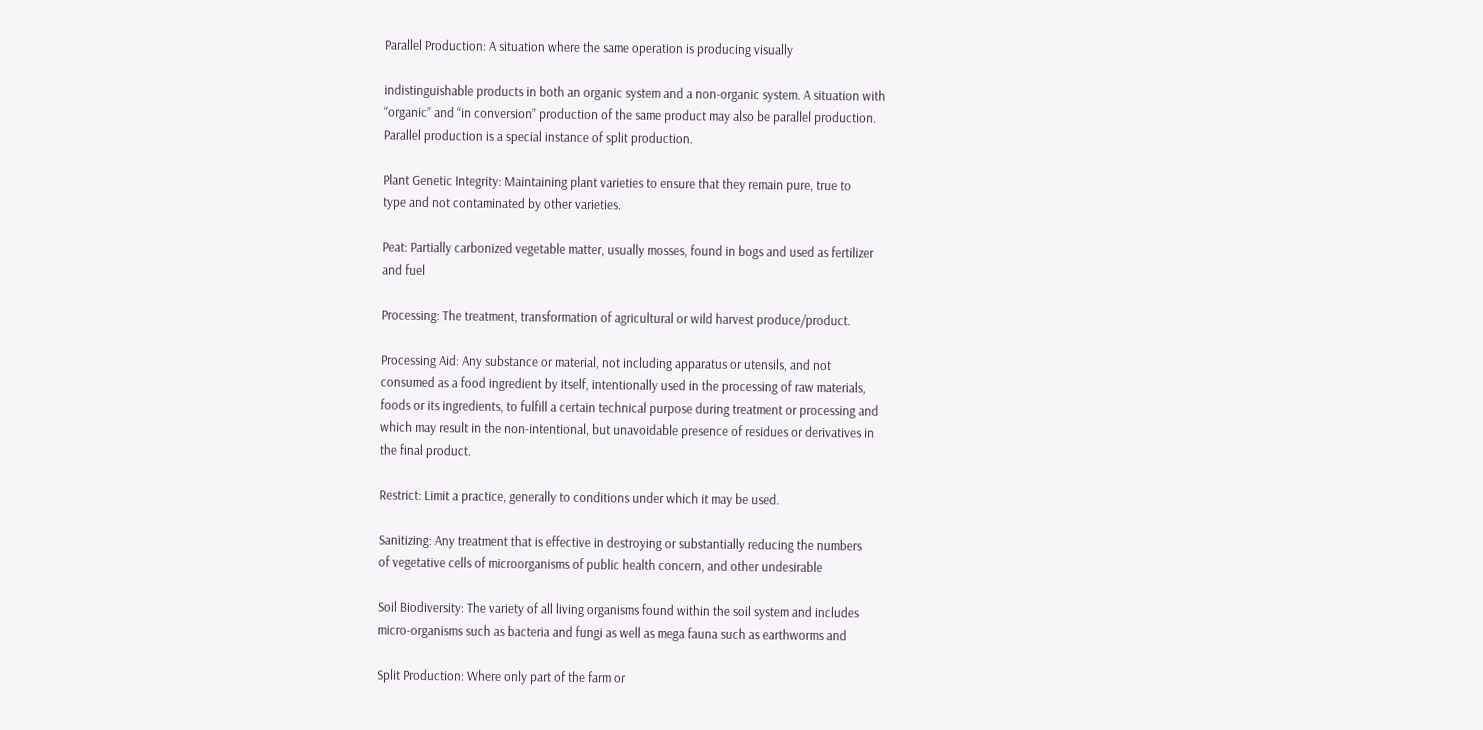Parallel Production: A situation where the same operation is producing visually

indistinguishable products in both an organic system and a non-organic system. A situation with
“organic” and “in conversion” production of the same product may also be parallel production.
Parallel production is a special instance of split production.

Plant Genetic Integrity: Maintaining plant varieties to ensure that they remain pure, true to
type and not contaminated by other varieties.

Peat: Partially carbonized vegetable matter, usually mosses, found in bogs and used as fertilizer
and fuel

Processing: The treatment, transformation of agricultural or wild harvest produce/product.

Processing Aid: Any substance or material, not including apparatus or utensils, and not
consumed as a food ingredient by itself, intentionally used in the processing of raw materials,
foods or its ingredients, to fulfill a certain technical purpose during treatment or processing and
which may result in the non-intentional, but unavoidable presence of residues or derivatives in
the final product.

Restrict: Limit a practice, generally to conditions under which it may be used.

Sanitizing: Any treatment that is effective in destroying or substantially reducing the numbers
of vegetative cells of microorganisms of public health concern, and other undesirable

Soil Biodiversity: The variety of all living organisms found within the soil system and includes
micro-organisms such as bacteria and fungi as well as mega fauna such as earthworms and

Split Production: Where only part of the farm or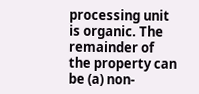processing unit is organic. The remainder of
the property can be (a) non-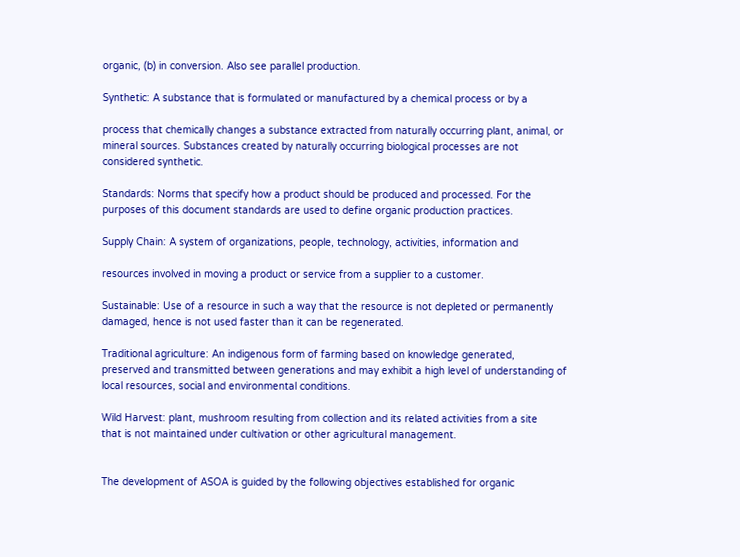organic, (b) in conversion. Also see parallel production.

Synthetic: A substance that is formulated or manufactured by a chemical process or by a

process that chemically changes a substance extracted from naturally occurring plant, animal, or
mineral sources. Substances created by naturally occurring biological processes are not
considered synthetic.

Standards: Norms that specify how a product should be produced and processed. For the
purposes of this document standards are used to define organic production practices.

Supply Chain: A system of organizations, people, technology, activities, information and

resources involved in moving a product or service from a supplier to a customer.

Sustainable: Use of a resource in such a way that the resource is not depleted or permanently
damaged, hence is not used faster than it can be regenerated.

Traditional agriculture: An indigenous form of farming based on knowledge generated,
preserved and transmitted between generations and may exhibit a high level of understanding of
local resources, social and environmental conditions.

Wild Harvest: plant, mushroom resulting from collection and its related activities from a site
that is not maintained under cultivation or other agricultural management.


The development of ASOA is guided by the following objectives established for organic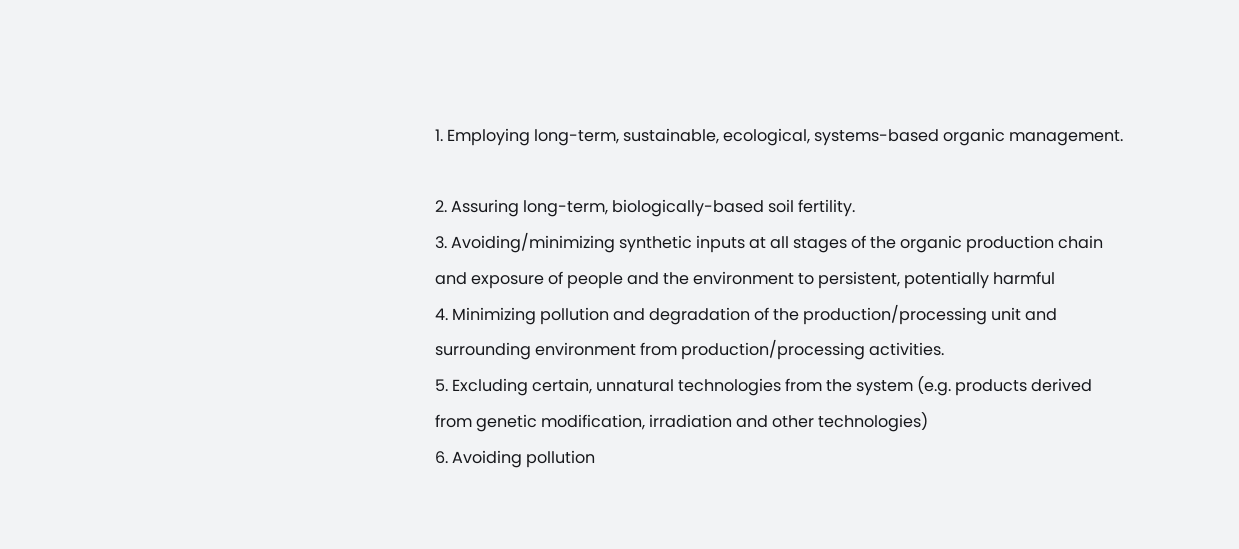1. Employing long-term, sustainable, ecological, systems-based organic management.

2. Assuring long-term, biologically-based soil fertility.
3. Avoiding/minimizing synthetic inputs at all stages of the organic production chain
and exposure of people and the environment to persistent, potentially harmful
4. Minimizing pollution and degradation of the production/processing unit and
surrounding environment from production/processing activities.
5. Excluding certain, unnatural technologies from the system (e.g. products derived
from genetic modification, irradiation and other technologies)
6. Avoiding pollution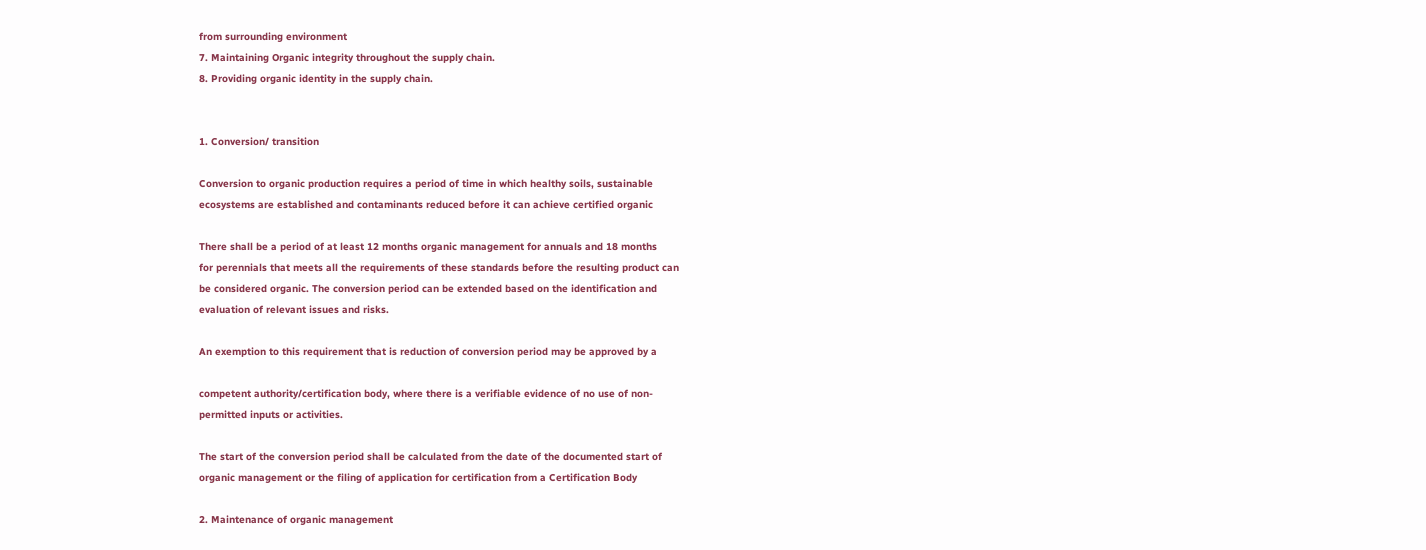from surrounding environment
7. Maintaining Organic integrity throughout the supply chain.
8. Providing organic identity in the supply chain.


1. Conversion/ transition

Conversion to organic production requires a period of time in which healthy soils, sustainable
ecosystems are established and contaminants reduced before it can achieve certified organic

There shall be a period of at least 12 months organic management for annuals and 18 months
for perennials that meets all the requirements of these standards before the resulting product can
be considered organic. The conversion period can be extended based on the identification and
evaluation of relevant issues and risks.

An exemption to this requirement that is reduction of conversion period may be approved by a

competent authority/certification body, where there is a verifiable evidence of no use of non-
permitted inputs or activities.

The start of the conversion period shall be calculated from the date of the documented start of
organic management or the filing of application for certification from a Certification Body

2. Maintenance of organic management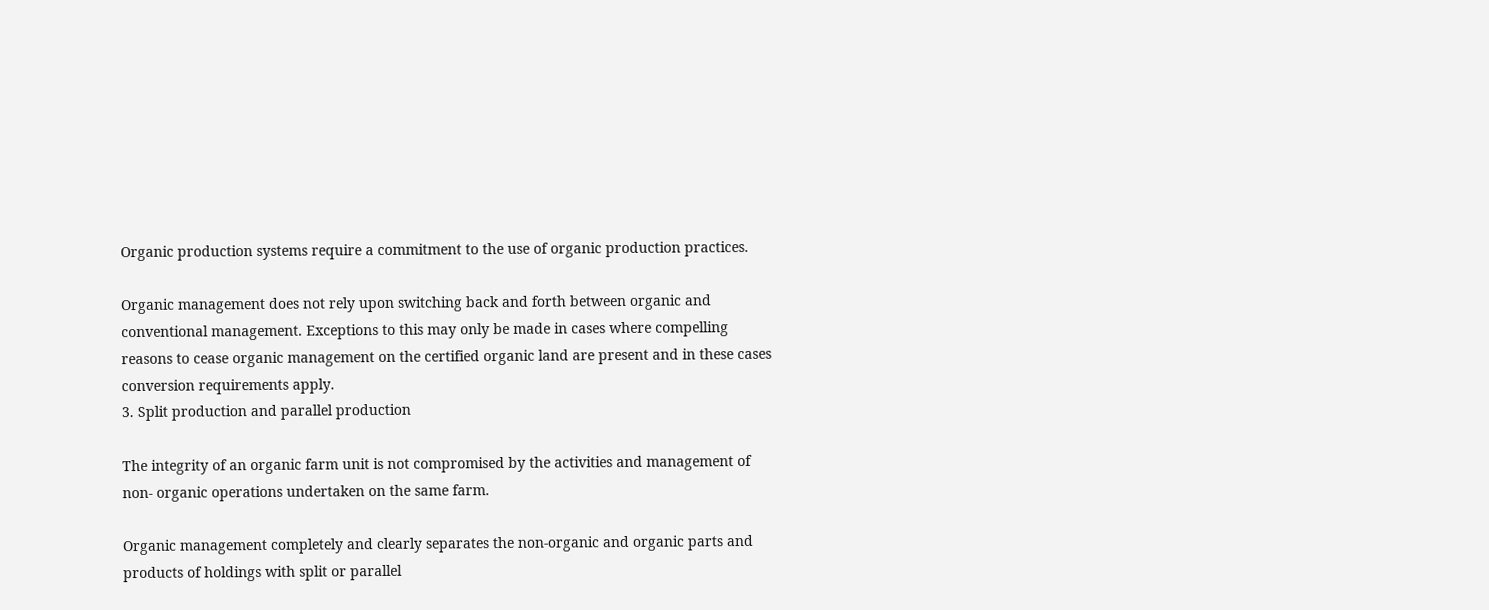Organic production systems require a commitment to the use of organic production practices.

Organic management does not rely upon switching back and forth between organic and
conventional management. Exceptions to this may only be made in cases where compelling
reasons to cease organic management on the certified organic land are present and in these cases
conversion requirements apply.
3. Split production and parallel production

The integrity of an organic farm unit is not compromised by the activities and management of
non- organic operations undertaken on the same farm.

Organic management completely and clearly separates the non-organic and organic parts and
products of holdings with split or parallel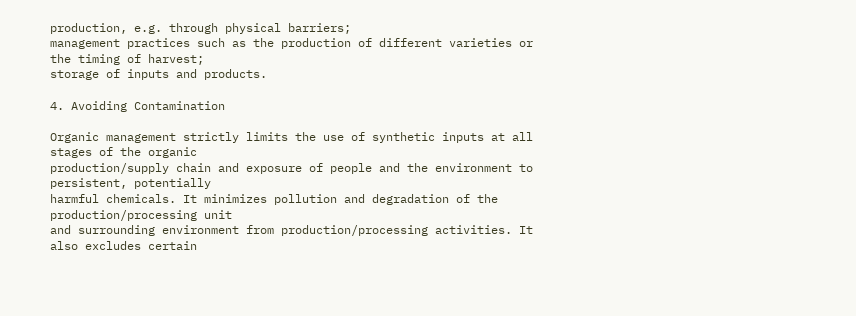production, e.g. through physical barriers;
management practices such as the production of different varieties or the timing of harvest;
storage of inputs and products.

4. Avoiding Contamination

Organic management strictly limits the use of synthetic inputs at all stages of the organic
production/supply chain and exposure of people and the environment to persistent, potentially
harmful chemicals. It minimizes pollution and degradation of the production/processing unit
and surrounding environment from production/processing activities. It also excludes certain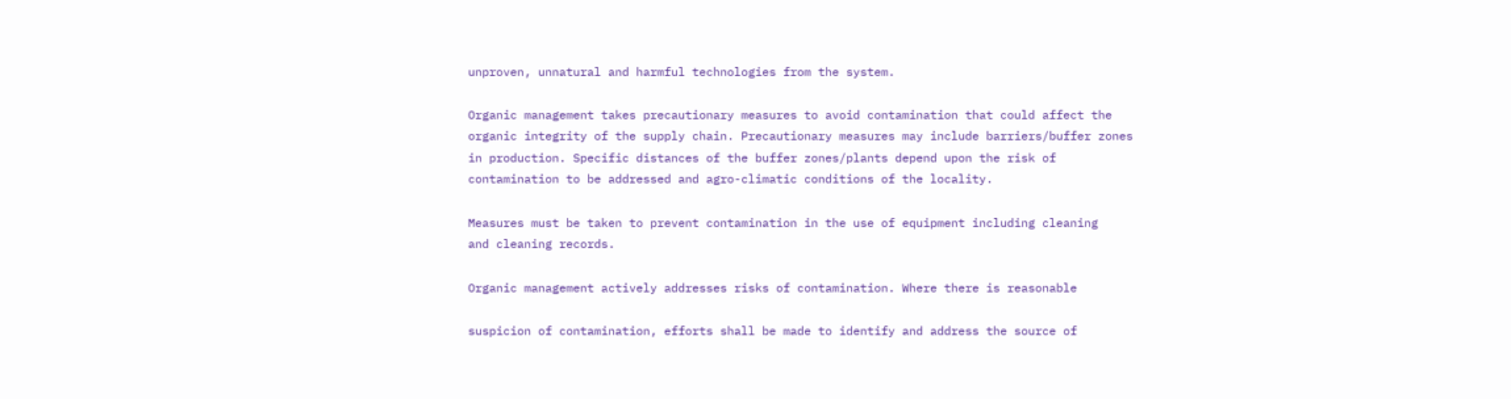unproven, unnatural and harmful technologies from the system.

Organic management takes precautionary measures to avoid contamination that could affect the
organic integrity of the supply chain. Precautionary measures may include barriers/buffer zones
in production. Specific distances of the buffer zones/plants depend upon the risk of
contamination to be addressed and agro-climatic conditions of the locality.

Measures must be taken to prevent contamination in the use of equipment including cleaning
and cleaning records.

Organic management actively addresses risks of contamination. Where there is reasonable

suspicion of contamination, efforts shall be made to identify and address the source of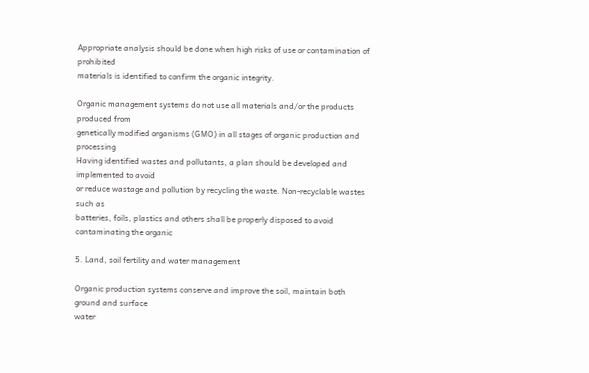Appropriate analysis should be done when high risks of use or contamination of prohibited
materials is identified to confirm the organic integrity.

Organic management systems do not use all materials and/or the products produced from
genetically modified organisms (GMO) in all stages of organic production and processing
Having identified wastes and pollutants, a plan should be developed and implemented to avoid
or reduce wastage and pollution by recycling the waste. Non-recyclable wastes such as
batteries, foils, plastics and others shall be properly disposed to avoid contaminating the organic

5. Land, soil fertility and water management

Organic production systems conserve and improve the soil, maintain both ground and surface
water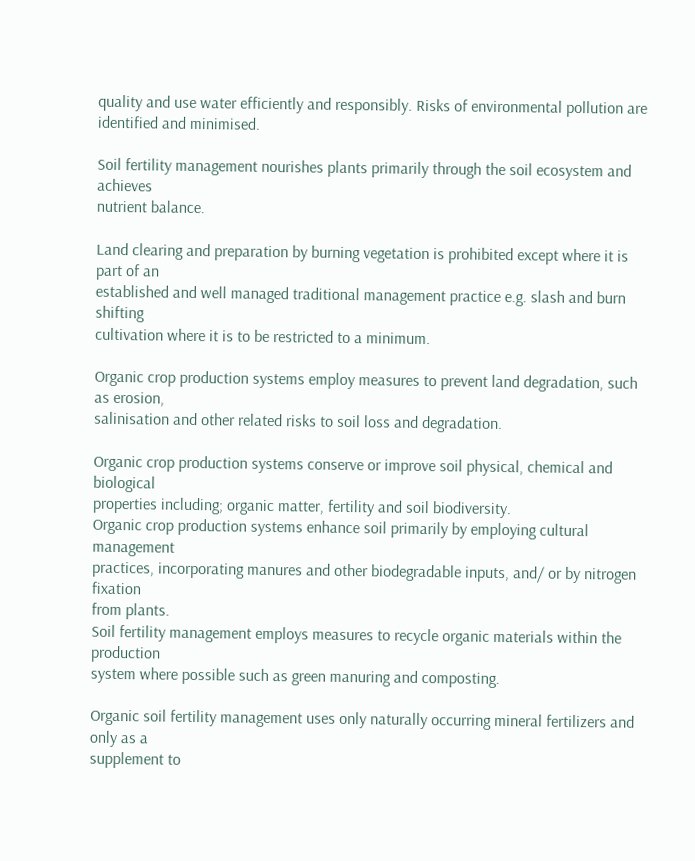quality and use water efficiently and responsibly. Risks of environmental pollution are
identified and minimised.

Soil fertility management nourishes plants primarily through the soil ecosystem and achieves
nutrient balance.

Land clearing and preparation by burning vegetation is prohibited except where it is part of an
established and well managed traditional management practice e.g. slash and burn shifting
cultivation where it is to be restricted to a minimum.

Organic crop production systems employ measures to prevent land degradation, such as erosion,
salinisation and other related risks to soil loss and degradation.

Organic crop production systems conserve or improve soil physical, chemical and biological
properties including; organic matter, fertility and soil biodiversity.
Organic crop production systems enhance soil primarily by employing cultural management
practices, incorporating manures and other biodegradable inputs, and/ or by nitrogen fixation
from plants.
Soil fertility management employs measures to recycle organic materials within the production
system where possible such as green manuring and composting.

Organic soil fertility management uses only naturally occurring mineral fertilizers and only as a
supplement to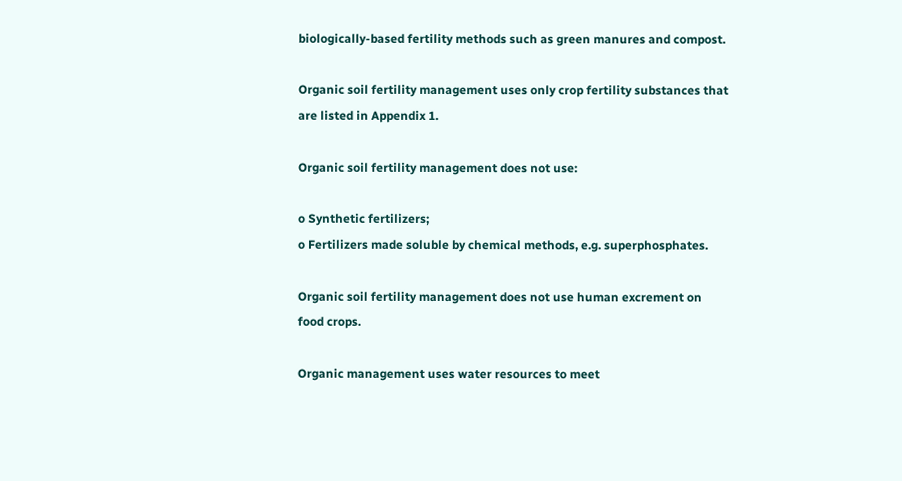biologically-based fertility methods such as green manures and compost.

Organic soil fertility management uses only crop fertility substances that are listed in Appendix 1.

Organic soil fertility management does not use:

o Synthetic fertilizers;
o Fertilizers made soluble by chemical methods, e.g. superphosphates.

Organic soil fertility management does not use human excrement on food crops.

Organic management uses water resources to meet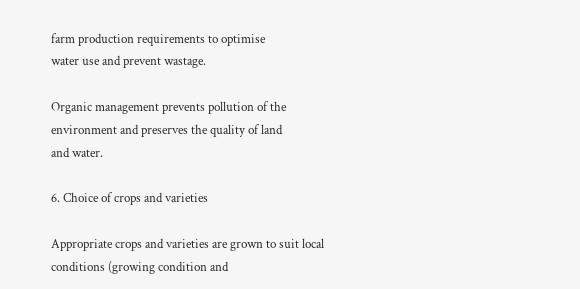farm production requirements to optimise
water use and prevent wastage.

Organic management prevents pollution of the environment and preserves the quality of land
and water.

6. Choice of crops and varieties

Appropriate crops and varieties are grown to suit local conditions (growing condition and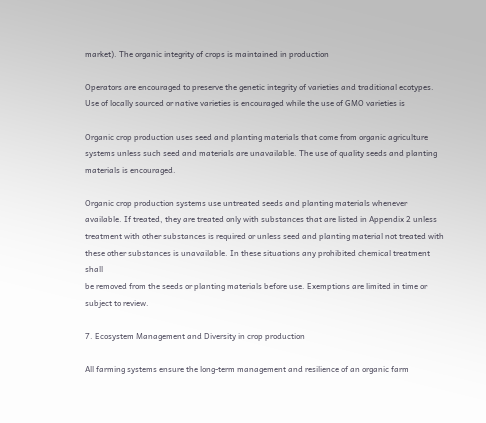market). The organic integrity of crops is maintained in production

Operators are encouraged to preserve the genetic integrity of varieties and traditional ecotypes.
Use of locally sourced or native varieties is encouraged while the use of GMO varieties is

Organic crop production uses seed and planting materials that come from organic agriculture
systems unless such seed and materials are unavailable. The use of quality seeds and planting
materials is encouraged.

Organic crop production systems use untreated seeds and planting materials whenever
available. If treated, they are treated only with substances that are listed in Appendix 2 unless
treatment with other substances is required or unless seed and planting material not treated with
these other substances is unavailable. In these situations any prohibited chemical treatment shall
be removed from the seeds or planting materials before use. Exemptions are limited in time or
subject to review.

7. Ecosystem Management and Diversity in crop production

All farming systems ensure the long-term management and resilience of an organic farm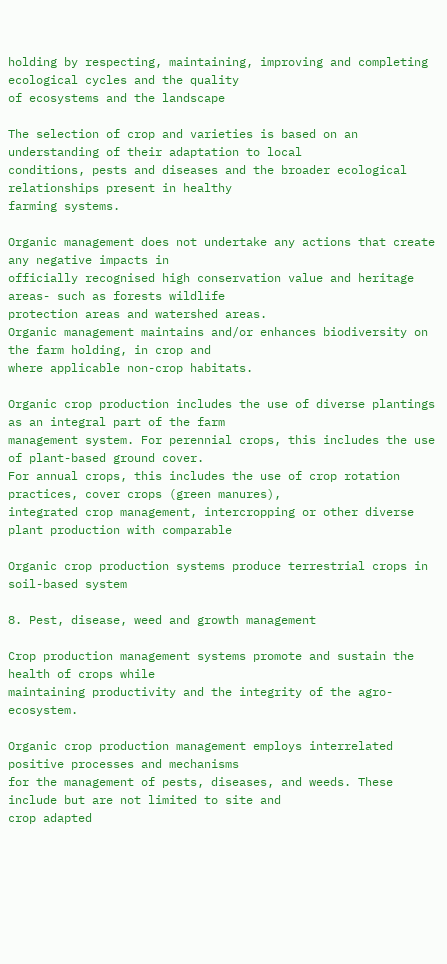holding by respecting, maintaining, improving and completing ecological cycles and the quality
of ecosystems and the landscape

The selection of crop and varieties is based on an understanding of their adaptation to local
conditions, pests and diseases and the broader ecological relationships present in healthy
farming systems.

Organic management does not undertake any actions that create any negative impacts in
officially recognised high conservation value and heritage areas- such as forests wildlife
protection areas and watershed areas.
Organic management maintains and/or enhances biodiversity on the farm holding, in crop and
where applicable non-crop habitats.

Organic crop production includes the use of diverse plantings as an integral part of the farm
management system. For perennial crops, this includes the use of plant-based ground cover.
For annual crops, this includes the use of crop rotation practices, cover crops (green manures),
integrated crop management, intercropping or other diverse plant production with comparable

Organic crop production systems produce terrestrial crops in soil-based system

8. Pest, disease, weed and growth management

Crop production management systems promote and sustain the health of crops while
maintaining productivity and the integrity of the agro-ecosystem.

Organic crop production management employs interrelated positive processes and mechanisms
for the management of pests, diseases, and weeds. These include but are not limited to site and
crop adapted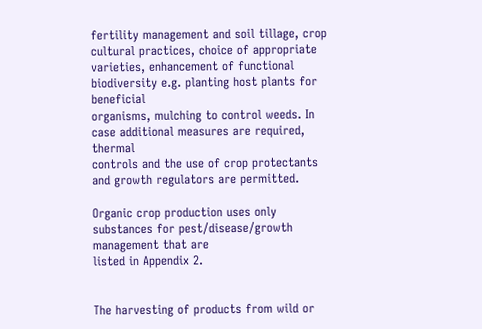fertility management and soil tillage, crop cultural practices, choice of appropriate
varieties, enhancement of functional biodiversity e.g. planting host plants for beneficial
organisms, mulching to control weeds. In case additional measures are required, thermal
controls and the use of crop protectants and growth regulators are permitted.

Organic crop production uses only substances for pest/disease/growth management that are
listed in Appendix 2.


The harvesting of products from wild or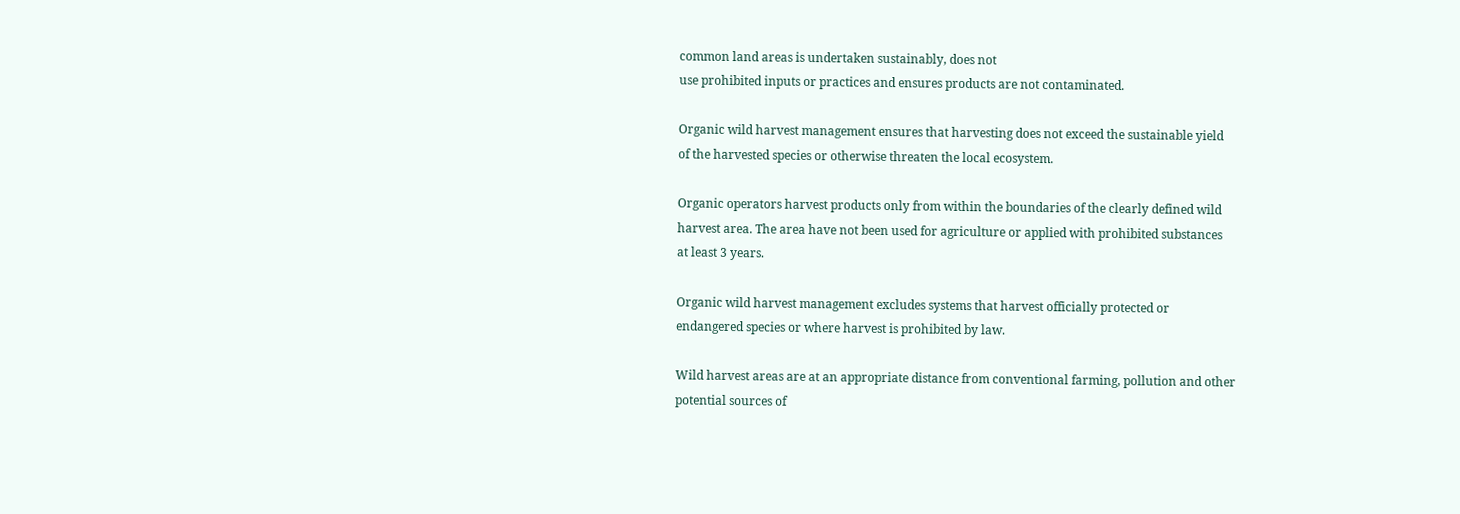common land areas is undertaken sustainably, does not
use prohibited inputs or practices and ensures products are not contaminated.

Organic wild harvest management ensures that harvesting does not exceed the sustainable yield
of the harvested species or otherwise threaten the local ecosystem.

Organic operators harvest products only from within the boundaries of the clearly defined wild
harvest area. The area have not been used for agriculture or applied with prohibited substances
at least 3 years.

Organic wild harvest management excludes systems that harvest officially protected or
endangered species or where harvest is prohibited by law.

Wild harvest areas are at an appropriate distance from conventional farming, pollution and other
potential sources of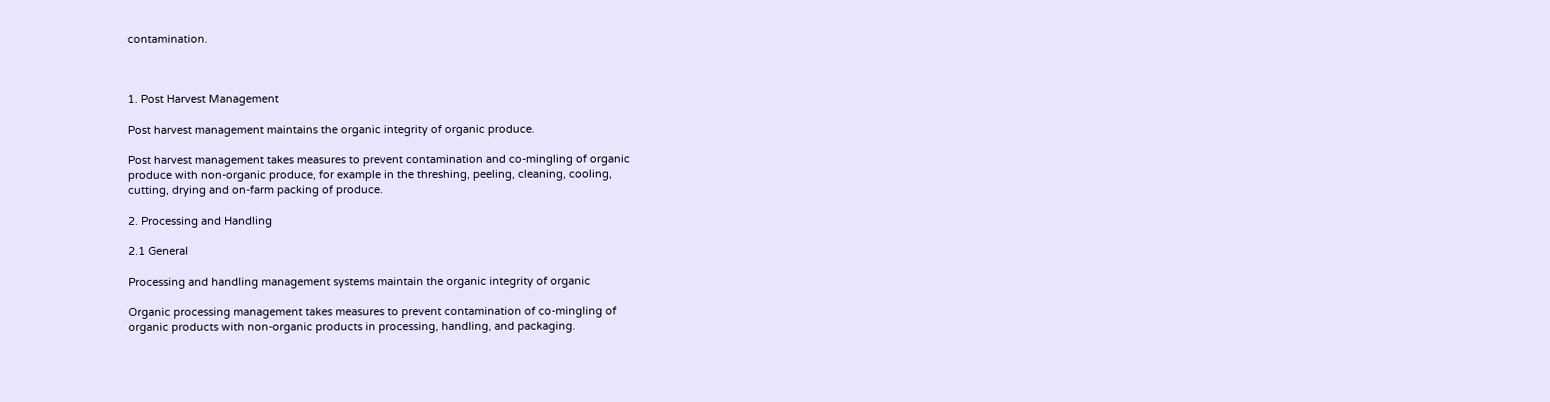contamination.



1. Post Harvest Management

Post harvest management maintains the organic integrity of organic produce.

Post harvest management takes measures to prevent contamination and co-mingling of organic
produce with non-organic produce, for example in the threshing, peeling, cleaning, cooling,
cutting, drying and on-farm packing of produce.

2. Processing and Handling

2.1 General

Processing and handling management systems maintain the organic integrity of organic

Organic processing management takes measures to prevent contamination of co-mingling of
organic products with non-organic products in processing, handling, and packaging.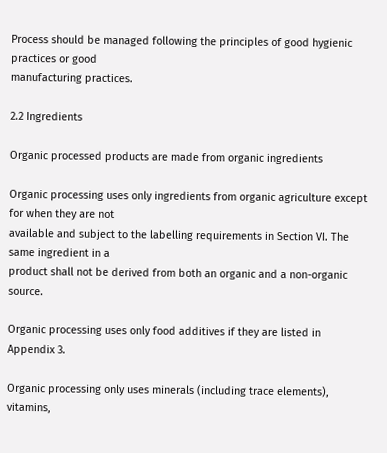Process should be managed following the principles of good hygienic practices or good
manufacturing practices.

2.2 Ingredients

Organic processed products are made from organic ingredients

Organic processing uses only ingredients from organic agriculture except for when they are not
available and subject to the labelling requirements in Section VI. The same ingredient in a
product shall not be derived from both an organic and a non-organic source.

Organic processing uses only food additives if they are listed in Appendix 3.

Organic processing only uses minerals (including trace elements), vitamins,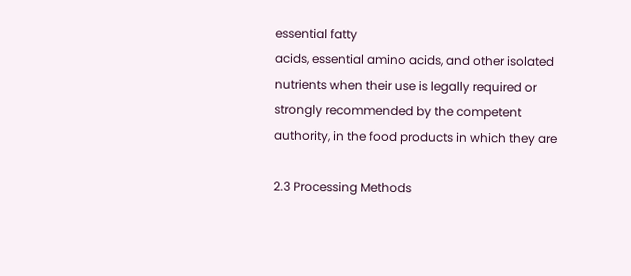essential fatty
acids, essential amino acids, and other isolated nutrients when their use is legally required or
strongly recommended by the competent authority, in the food products in which they are

2.3 Processing Methods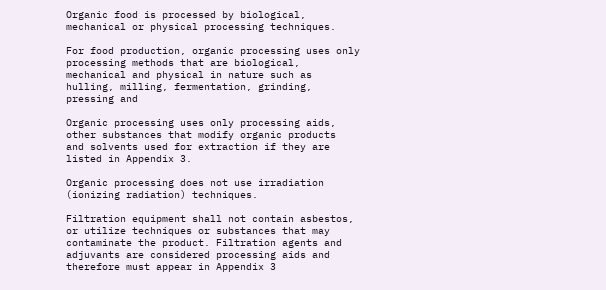Organic food is processed by biological, mechanical or physical processing techniques.

For food production, organic processing uses only processing methods that are biological,
mechanical and physical in nature such as hulling, milling, fermentation, grinding, pressing and

Organic processing uses only processing aids, other substances that modify organic products
and solvents used for extraction if they are listed in Appendix 3.

Organic processing does not use irradiation (ionizing radiation) techniques.

Filtration equipment shall not contain asbestos, or utilize techniques or substances that may
contaminate the product. Filtration agents and adjuvants are considered processing aids and
therefore must appear in Appendix 3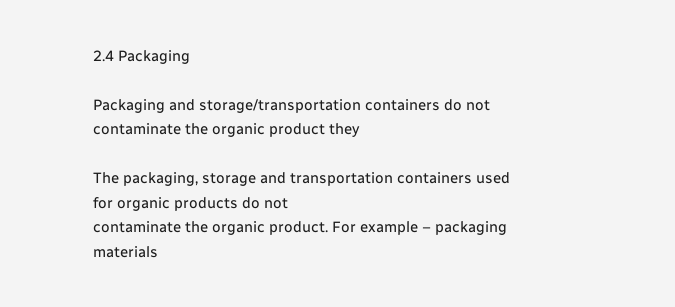2.4 Packaging

Packaging and storage/transportation containers do not contaminate the organic product they

The packaging, storage and transportation containers used for organic products do not
contaminate the organic product. For example – packaging materials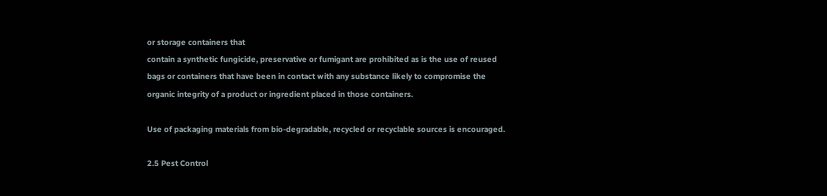or storage containers that
contain a synthetic fungicide, preservative or fumigant are prohibited as is the use of reused
bags or containers that have been in contact with any substance likely to compromise the
organic integrity of a product or ingredient placed in those containers.

Use of packaging materials from bio-degradable, recycled or recyclable sources is encouraged.

2.5 Pest Control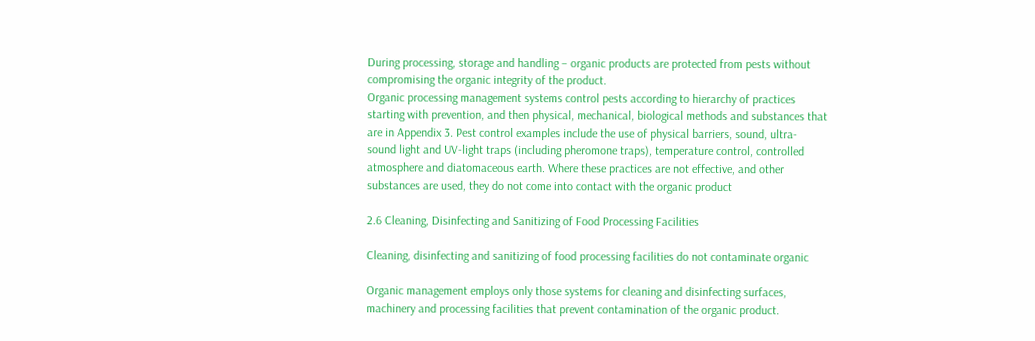During processing, storage and handling – organic products are protected from pests without
compromising the organic integrity of the product.
Organic processing management systems control pests according to hierarchy of practices
starting with prevention, and then physical, mechanical, biological methods and substances that
are in Appendix 3. Pest control examples include the use of physical barriers, sound, ultra-
sound light and UV-light traps (including pheromone traps), temperature control, controlled
atmosphere and diatomaceous earth. Where these practices are not effective, and other
substances are used, they do not come into contact with the organic product

2.6 Cleaning, Disinfecting and Sanitizing of Food Processing Facilities

Cleaning, disinfecting and sanitizing of food processing facilities do not contaminate organic

Organic management employs only those systems for cleaning and disinfecting surfaces,
machinery and processing facilities that prevent contamination of the organic product.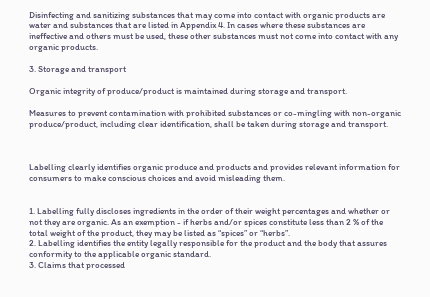Disinfecting and sanitizing substances that may come into contact with organic products are
water and substances that are listed in Appendix 4. In cases where these substances are
ineffective and others must be used, these other substances must not come into contact with any
organic products.

3. Storage and transport

Organic integrity of produce/product is maintained during storage and transport.

Measures to prevent contamination with prohibited substances or co-mingling with non-organic
produce/product, including clear identification, shall be taken during storage and transport.



Labelling clearly identifies organic produce and products and provides relevant information for
consumers to make conscious choices and avoid misleading them.


1. Labelling fully discloses ingredients in the order of their weight percentages and whether or
not they are organic. As an exemption - if herbs and/or spices constitute less than 2 % of the
total weight of the product, they may be listed as “spices” or “herbs”.
2. Labelling identifies the entity legally responsible for the product and the body that assures
conformity to the applicable organic standard.
3. Claims that processed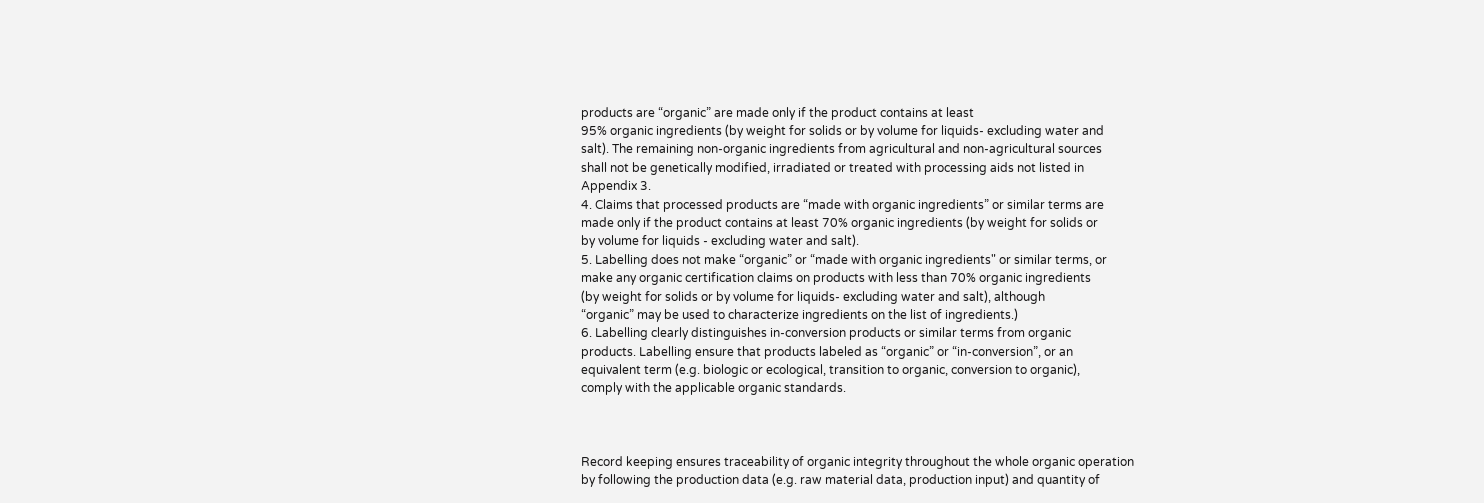products are “organic” are made only if the product contains at least
95% organic ingredients (by weight for solids or by volume for liquids- excluding water and
salt). The remaining non-organic ingredients from agricultural and non-agricultural sources
shall not be genetically modified, irradiated or treated with processing aids not listed in
Appendix 3.
4. Claims that processed products are “made with organic ingredients” or similar terms are
made only if the product contains at least 70% organic ingredients (by weight for solids or
by volume for liquids - excluding water and salt).
5. Labelling does not make “organic” or “made with organic ingredients" or similar terms, or
make any organic certification claims on products with less than 70% organic ingredients
(by weight for solids or by volume for liquids- excluding water and salt), although
“organic” may be used to characterize ingredients on the list of ingredients.)
6. Labelling clearly distinguishes in-conversion products or similar terms from organic
products. Labelling ensure that products labeled as “organic” or “in-conversion”, or an
equivalent term (e.g. biologic or ecological, transition to organic, conversion to organic),
comply with the applicable organic standards.



Record keeping ensures traceability of organic integrity throughout the whole organic operation
by following the production data (e.g. raw material data, production input) and quantity of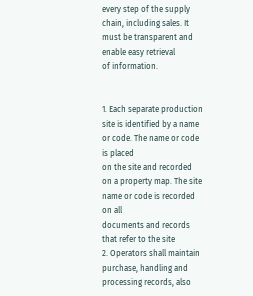every step of the supply chain, including sales. It must be transparent and enable easy retrieval
of information.


1. Each separate production site is identified by a name or code. The name or code is placed
on the site and recorded on a property map. The site name or code is recorded on all
documents and records that refer to the site
2. Operators shall maintain purchase, handling and processing records, also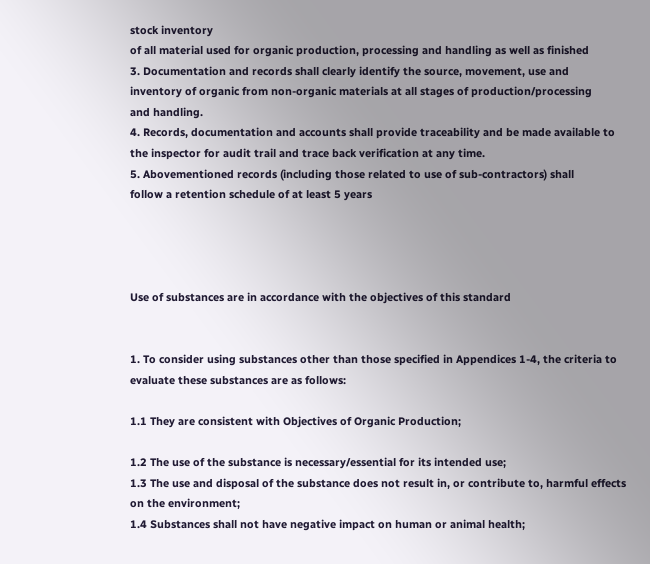stock inventory
of all material used for organic production, processing and handling as well as finished
3. Documentation and records shall clearly identify the source, movement, use and
inventory of organic from non-organic materials at all stages of production/processing
and handling.
4. Records, documentation and accounts shall provide traceability and be made available to
the inspector for audit trail and trace back verification at any time.
5. Abovementioned records (including those related to use of sub-contractors) shall
follow a retention schedule of at least 5 years




Use of substances are in accordance with the objectives of this standard


1. To consider using substances other than those specified in Appendices 1-4, the criteria to
evaluate these substances are as follows:

1.1 They are consistent with Objectives of Organic Production;

1.2 The use of the substance is necessary/essential for its intended use;
1.3 The use and disposal of the substance does not result in, or contribute to, harmful effects
on the environment;
1.4 Substances shall not have negative impact on human or animal health;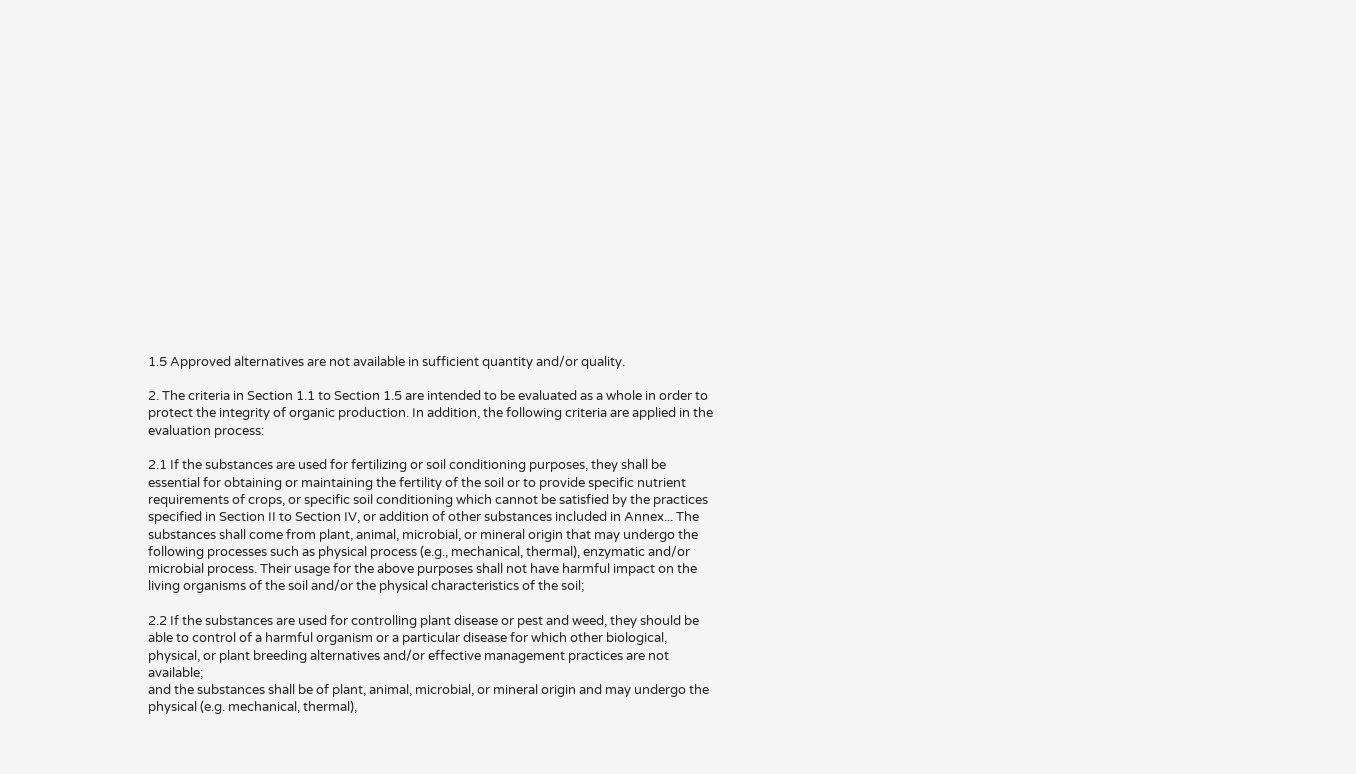1.5 Approved alternatives are not available in sufficient quantity and/or quality.

2. The criteria in Section 1.1 to Section 1.5 are intended to be evaluated as a whole in order to
protect the integrity of organic production. In addition, the following criteria are applied in the
evaluation process:

2.1 If the substances are used for fertilizing or soil conditioning purposes, they shall be
essential for obtaining or maintaining the fertility of the soil or to provide specific nutrient
requirements of crops, or specific soil conditioning which cannot be satisfied by the practices
specified in Section II to Section IV, or addition of other substances included in Annex... The
substances shall come from plant, animal, microbial, or mineral origin that may undergo the
following processes such as physical process (e.g., mechanical, thermal), enzymatic and/or
microbial process. Their usage for the above purposes shall not have harmful impact on the
living organisms of the soil and/or the physical characteristics of the soil;

2.2 If the substances are used for controlling plant disease or pest and weed, they should be
able to control of a harmful organism or a particular disease for which other biological,
physical, or plant breeding alternatives and/or effective management practices are not available;
and the substances shall be of plant, animal, microbial, or mineral origin and may undergo the
physical (e.g. mechanical, thermal),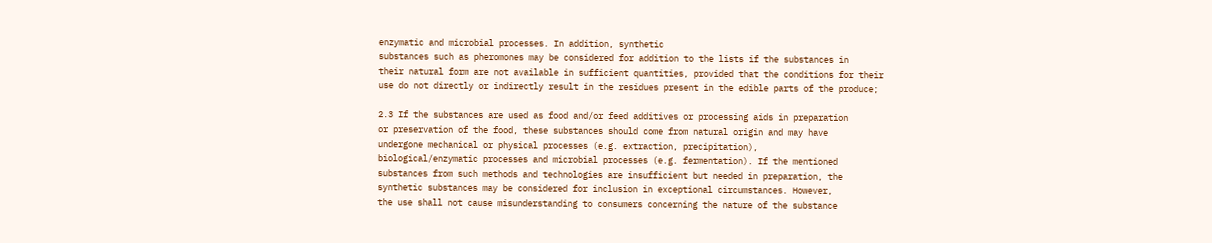enzymatic and microbial processes. In addition, synthetic
substances such as pheromones may be considered for addition to the lists if the substances in
their natural form are not available in sufficient quantities, provided that the conditions for their
use do not directly or indirectly result in the residues present in the edible parts of the produce;

2.3 If the substances are used as food and/or feed additives or processing aids in preparation
or preservation of the food, these substances should come from natural origin and may have
undergone mechanical or physical processes (e.g. extraction, precipitation),
biological/enzymatic processes and microbial processes (e.g. fermentation). If the mentioned
substances from such methods and technologies are insufficient but needed in preparation, the
synthetic substances may be considered for inclusion in exceptional circumstances. However,
the use shall not cause misunderstanding to consumers concerning the nature of the substance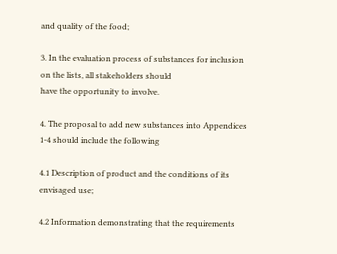and quality of the food;

3. In the evaluation process of substances for inclusion on the lists, all stakeholders should
have the opportunity to involve.

4. The proposal to add new substances into Appendices 1-4 should include the following

4.1 Description of product and the conditions of its envisaged use;

4.2 Information demonstrating that the requirements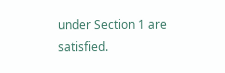under Section 1 are satisfied.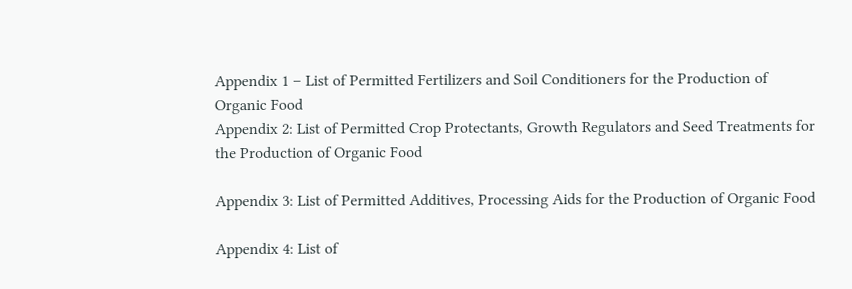Appendix 1 – List of Permitted Fertilizers and Soil Conditioners for the Production of
Organic Food
Appendix 2: List of Permitted Crop Protectants, Growth Regulators and Seed Treatments for
the Production of Organic Food

Appendix 3: List of Permitted Additives, Processing Aids for the Production of Organic Food

Appendix 4: List of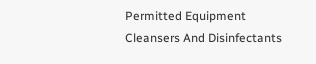Permitted Equipment Cleansers And Disinfectants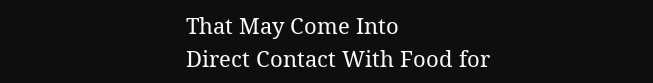That May Come Into
Direct Contact With Food for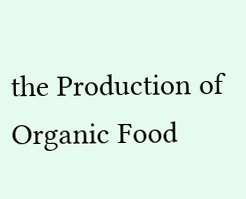the Production of Organic Food